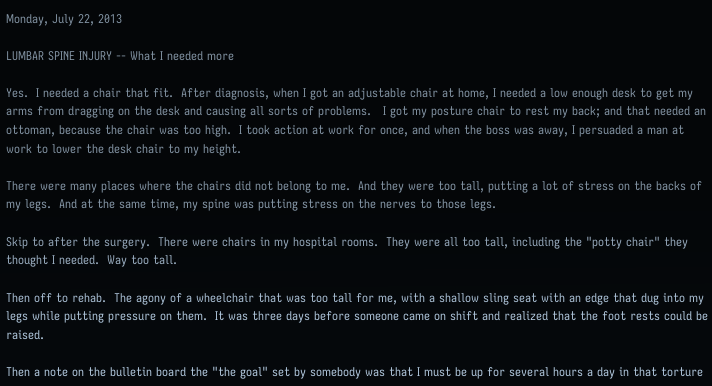Monday, July 22, 2013

LUMBAR SPINE INJURY -- What I needed more

Yes.  I needed a chair that fit.  After diagnosis, when I got an adjustable chair at home, I needed a low enough desk to get my arms from dragging on the desk and causing all sorts of problems.   I got my posture chair to rest my back; and that needed an ottoman, because the chair was too high.  I took action at work for once, and when the boss was away, I persuaded a man at work to lower the desk chair to my height.

There were many places where the chairs did not belong to me.  And they were too tall, putting a lot of stress on the backs of my legs.  And at the same time, my spine was putting stress on the nerves to those legs.

Skip to after the surgery.  There were chairs in my hospital rooms.  They were all too tall, including the "potty chair" they thought I needed.  Way too tall.

Then off to rehab.  The agony of a wheelchair that was too tall for me, with a shallow sling seat with an edge that dug into my legs while putting pressure on them.  It was three days before someone came on shift and realized that the foot rests could be raised.

Then a note on the bulletin board the "the goal" set by somebody was that I must be up for several hours a day in that torture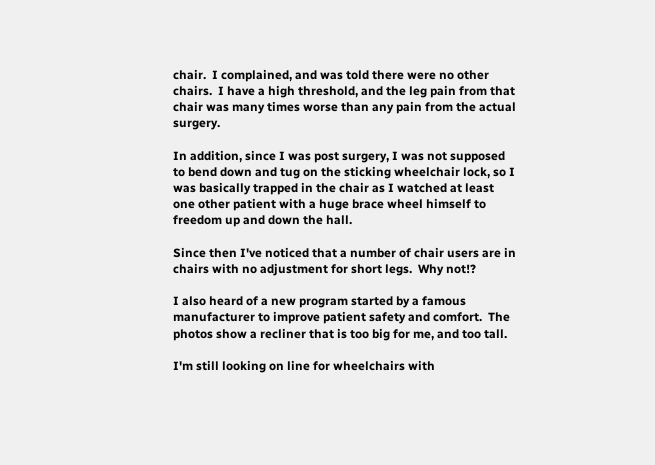chair.  I complained, and was told there were no other chairs.  I have a high threshold, and the leg pain from that chair was many times worse than any pain from the actual surgery.

In addition, since I was post surgery, I was not supposed to bend down and tug on the sticking wheelchair lock, so I was basically trapped in the chair as I watched at least one other patient with a huge brace wheel himself to freedom up and down the hall.

Since then I've noticed that a number of chair users are in chairs with no adjustment for short legs.  Why not!?

I also heard of a new program started by a famous manufacturer to improve patient safety and comfort.  The photos show a recliner that is too big for me, and too tall.

I'm still looking on line for wheelchairs with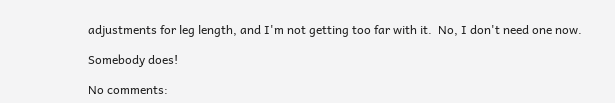adjustments for leg length, and I'm not getting too far with it.  No, I don't need one now.

Somebody does!

No comments: